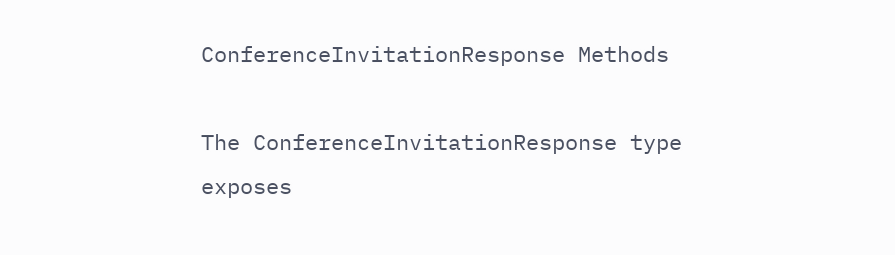ConferenceInvitationResponse Methods

The ConferenceInvitationResponse type exposes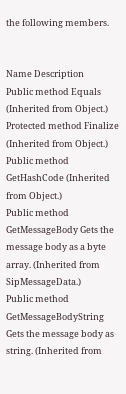the following members.


Name Description
Public method Equals (Inherited from Object.)
Protected method Finalize (Inherited from Object.)
Public method GetHashCode (Inherited from Object.)
Public method GetMessageBody Gets the message body as a byte array. (Inherited from SipMessageData.)
Public method GetMessageBodyString Gets the message body as string. (Inherited from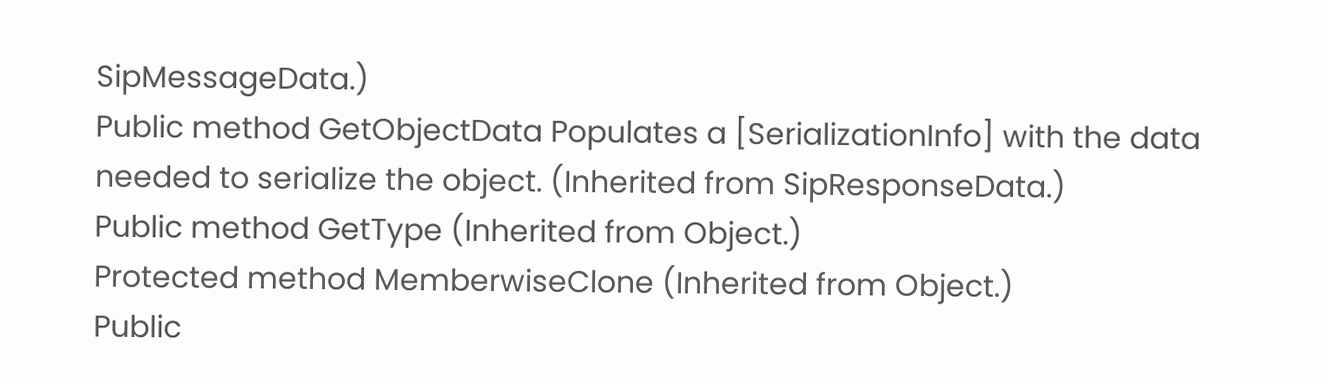SipMessageData.)
Public method GetObjectData Populates a [SerializationInfo] with the data needed to serialize the object. (Inherited from SipResponseData.)
Public method GetType (Inherited from Object.)
Protected method MemberwiseClone (Inherited from Object.)
Public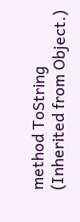method ToString (Inherited from Object.)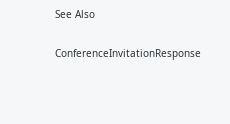See Also


ConferenceInvitationResponse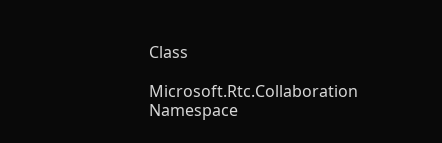Class

Microsoft.Rtc.Collaboration Namespace